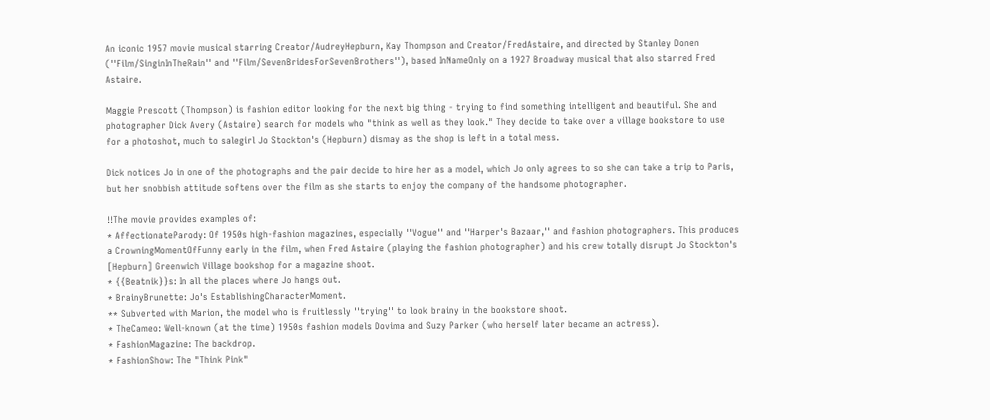An iconic 1957 movie musical starring Creator/AudreyHepburn, Kay Thompson and Creator/FredAstaire, and directed by Stanley Donen (''Film/SinginInTheRain'' and ''Film/SevenBridesForSevenBrothers''), based InNameOnly on a 1927 Broadway musical that also starred Fred Astaire.

Maggie Prescott (Thompson) is fashion editor looking for the next big thing - trying to find something intelligent and beautiful. She and photographer Dick Avery (Astaire) search for models who "think as well as they look." They decide to take over a village bookstore to use for a photoshot, much to salegirl Jo Stockton's (Hepburn) dismay as the shop is left in a total mess.

Dick notices Jo in one of the photographs and the pair decide to hire her as a model, which Jo only agrees to so she can take a trip to Paris, but her snobbish attitude softens over the film as she starts to enjoy the company of the handsome photographer.

!!The movie provides examples of:
* AffectionateParody: Of 1950s high-fashion magazines, especially ''Vogue'' and ''Harper's Bazaar,'' and fashion photographers. This produces a CrowningMomentOfFunny early in the film, when Fred Astaire (playing the fashion photographer) and his crew totally disrupt Jo Stockton's [Hepburn] Greenwich Village bookshop for a magazine shoot.
* {{Beatnik}}s: In all the places where Jo hangs out.
* BrainyBrunette: Jo's EstablishingCharacterMoment.
** Subverted with Marion, the model who is fruitlessly ''trying'' to look brainy in the bookstore shoot.
* TheCameo: Well-known (at the time) 1950s fashion models Dovima and Suzy Parker (who herself later became an actress).
* FashionMagazine: The backdrop.
* FashionShow: The "Think Pink"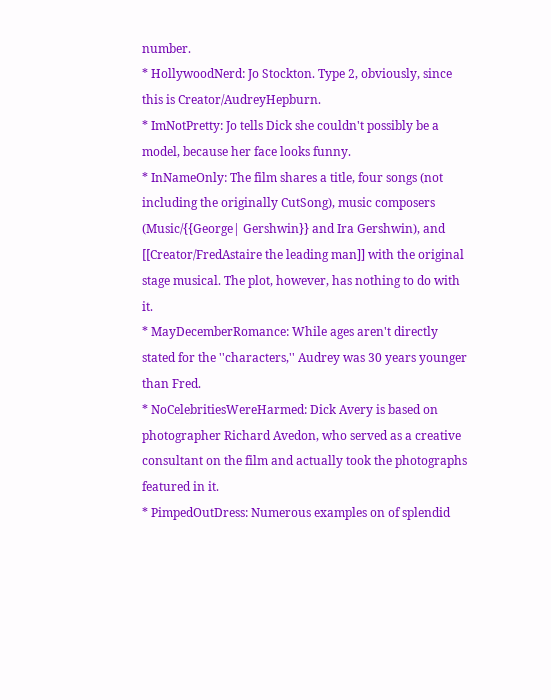number.
* HollywoodNerd: Jo Stockton. Type 2, obviously, since this is Creator/AudreyHepburn.
* ImNotPretty: Jo tells Dick she couldn't possibly be a model, because her face looks funny.
* InNameOnly: The film shares a title, four songs (not including the originally CutSong), music composers (Music/{{George| Gershwin}} and Ira Gershwin), and [[Creator/FredAstaire the leading man]] with the original stage musical. The plot, however, has nothing to do with it.
* MayDecemberRomance: While ages aren't directly stated for the ''characters,'' Audrey was 30 years younger than Fred.
* NoCelebritiesWereHarmed: Dick Avery is based on photographer Richard Avedon, who served as a creative consultant on the film and actually took the photographs featured in it.
* PimpedOutDress: Numerous examples on of splendid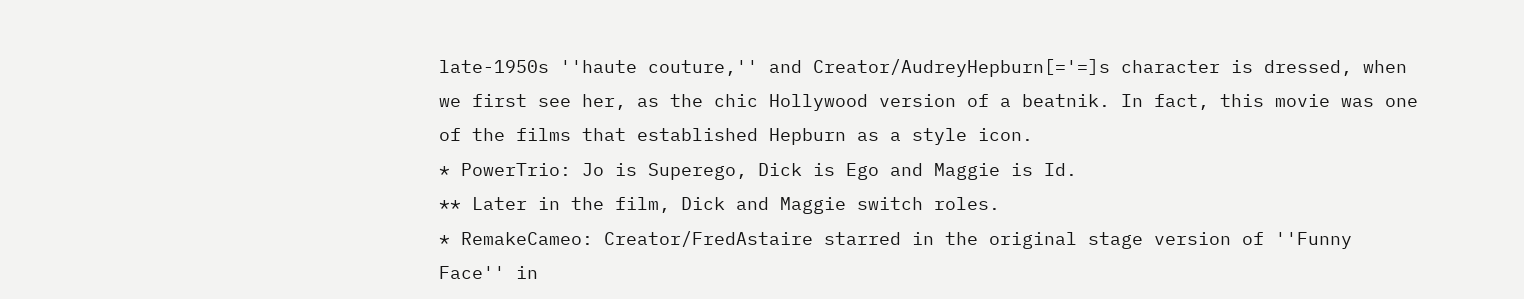late-1950s ''haute couture,'' and Creator/AudreyHepburn[='=]s character is dressed, when we first see her, as the chic Hollywood version of a beatnik. In fact, this movie was one of the films that established Hepburn as a style icon.
* PowerTrio: Jo is Superego, Dick is Ego and Maggie is Id.
** Later in the film, Dick and Maggie switch roles.
* RemakeCameo: Creator/FredAstaire starred in the original stage version of ''Funny Face'' in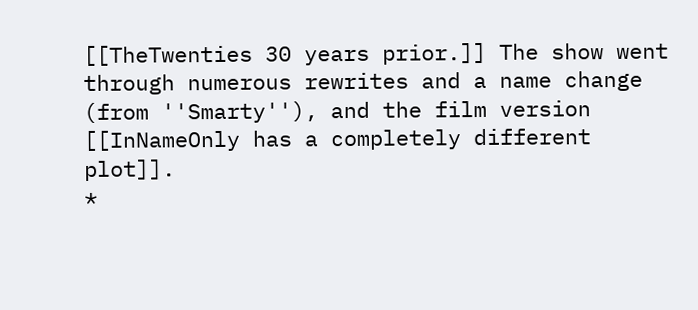[[TheTwenties 30 years prior.]] The show went through numerous rewrites and a name change (from ''Smarty''), and the film version [[InNameOnly has a completely different plot]].
*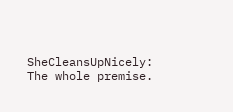SheCleansUpNicely: The whole premise.